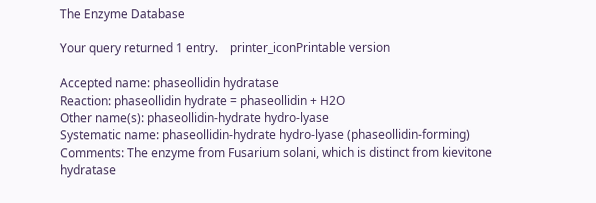The Enzyme Database

Your query returned 1 entry.    printer_iconPrintable version

Accepted name: phaseollidin hydratase
Reaction: phaseollidin hydrate = phaseollidin + H2O
Other name(s): phaseollidin-hydrate hydro-lyase
Systematic name: phaseollidin-hydrate hydro-lyase (phaseollidin-forming)
Comments: The enzyme from Fusarium solani, which is distinct from kievitone hydratase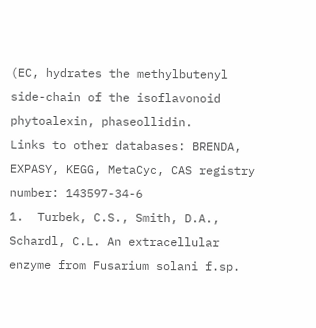(EC, hydrates the methylbutenyl side-chain of the isoflavonoid phytoalexin, phaseollidin.
Links to other databases: BRENDA, EXPASY, KEGG, MetaCyc, CAS registry number: 143597-34-6
1.  Turbek, C.S., Smith, D.A., Schardl, C.L. An extracellular enzyme from Fusarium solani f.sp.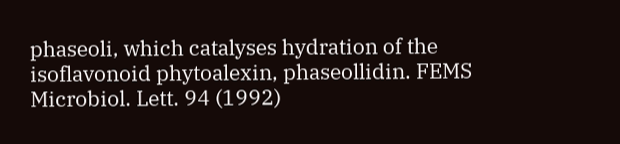phaseoli, which catalyses hydration of the isoflavonoid phytoalexin, phaseollidin. FEMS Microbiol. Lett. 94 (1992)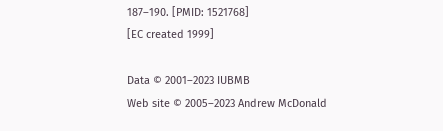187–190. [PMID: 1521768]
[EC created 1999]

Data © 2001–2023 IUBMB
Web site © 2005–2023 Andrew McDonald